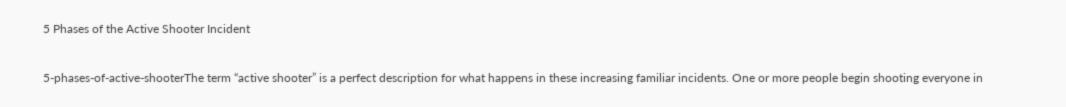5 Phases of the Active Shooter Incident

5-phases-of-active-shooterThe term “active shooter” is a perfect description for what happens in these increasing familiar incidents. One or more people begin shooting everyone in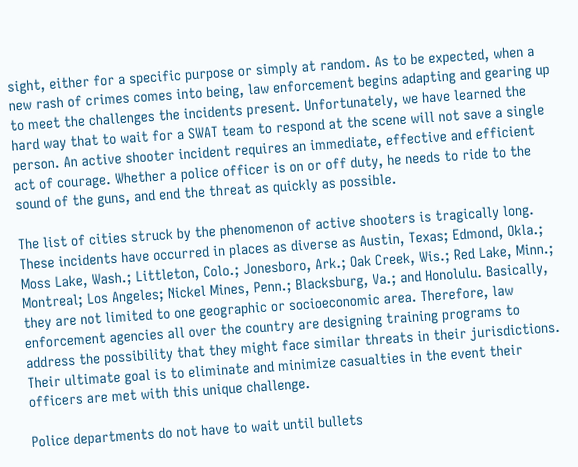sight, either for a specific purpose or simply at random. As to be expected, when a new rash of crimes comes into being, law enforcement begins adapting and gearing up to meet the challenges the incidents present. Unfortunately, we have learned the hard way that to wait for a SWAT team to respond at the scene will not save a single person. An active shooter incident requires an immediate, effective and efficient act of courage. Whether a police officer is on or off duty, he needs to ride to the sound of the guns, and end the threat as quickly as possible.

The list of cities struck by the phenomenon of active shooters is tragically long. These incidents have occurred in places as diverse as Austin, Texas; Edmond, Okla.; Moss Lake, Wash.; Littleton, Colo.; Jonesboro, Ark.; Oak Creek, Wis.; Red Lake, Minn.; Montreal; Los Angeles; Nickel Mines, Penn.; Blacksburg, Va.; and Honolulu. Basically, they are not limited to one geographic or socioeconomic area. Therefore, law enforcement agencies all over the country are designing training programs to address the possibility that they might face similar threats in their jurisdictions. Their ultimate goal is to eliminate and minimize casualties in the event their officers are met with this unique challenge.

Police departments do not have to wait until bullets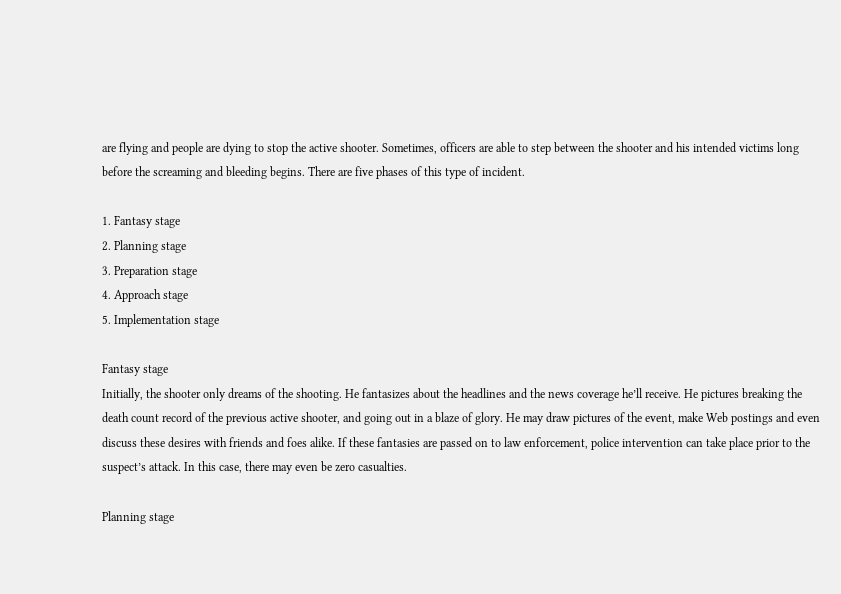are flying and people are dying to stop the active shooter. Sometimes, officers are able to step between the shooter and his intended victims long before the screaming and bleeding begins. There are five phases of this type of incident.

1. Fantasy stage
2. Planning stage
3. Preparation stage
4. Approach stage
5. Implementation stage

Fantasy stage
Initially, the shooter only dreams of the shooting. He fantasizes about the headlines and the news coverage he’ll receive. He pictures breaking the death count record of the previous active shooter, and going out in a blaze of glory. He may draw pictures of the event, make Web postings and even discuss these desires with friends and foes alike. If these fantasies are passed on to law enforcement, police intervention can take place prior to the suspect’s attack. In this case, there may even be zero casualties.

Planning stage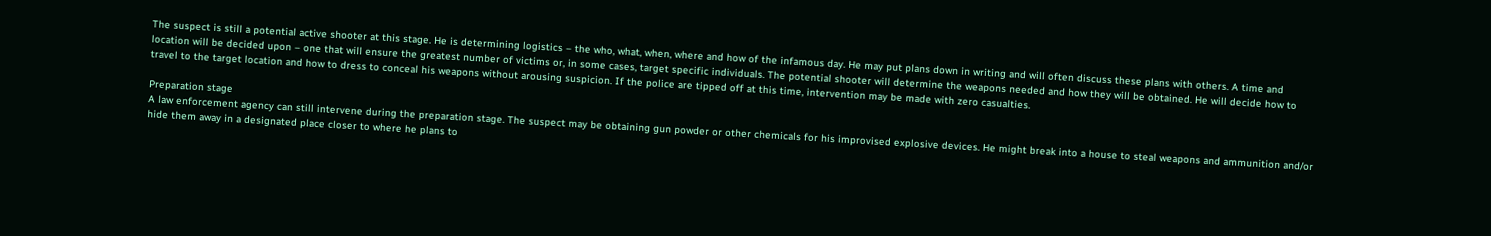The suspect is still a potential active shooter at this stage. He is determining logistics – the who, what, when, where and how of the infamous day. He may put plans down in writing and will often discuss these plans with others. A time and location will be decided upon – one that will ensure the greatest number of victims or, in some cases, target specific individuals. The potential shooter will determine the weapons needed and how they will be obtained. He will decide how to travel to the target location and how to dress to conceal his weapons without arousing suspicion. If the police are tipped off at this time, intervention may be made with zero casualties.

Preparation stage
A law enforcement agency can still intervene during the preparation stage. The suspect may be obtaining gun powder or other chemicals for his improvised explosive devices. He might break into a house to steal weapons and ammunition and/or hide them away in a designated place closer to where he plans to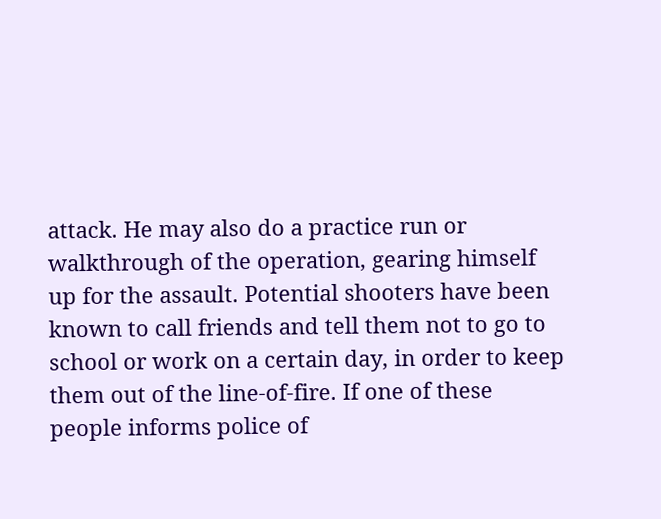attack. He may also do a practice run or walkthrough of the operation, gearing himself up for the assault. Potential shooters have been known to call friends and tell them not to go to school or work on a certain day, in order to keep them out of the line-of-fire. If one of these people informs police of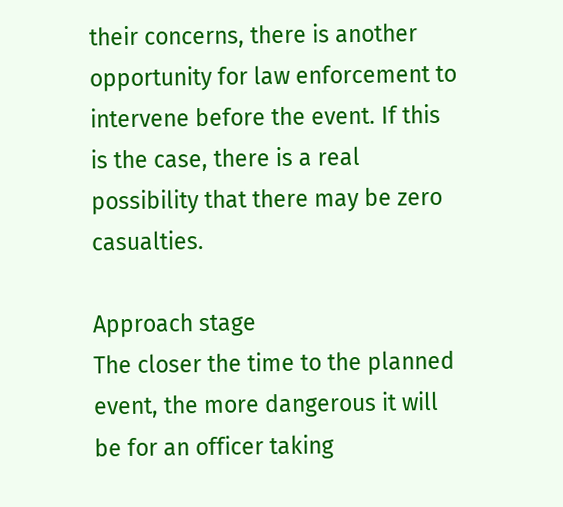their concerns, there is another opportunity for law enforcement to intervene before the event. If this is the case, there is a real possibility that there may be zero casualties.

Approach stage
The closer the time to the planned event, the more dangerous it will be for an officer taking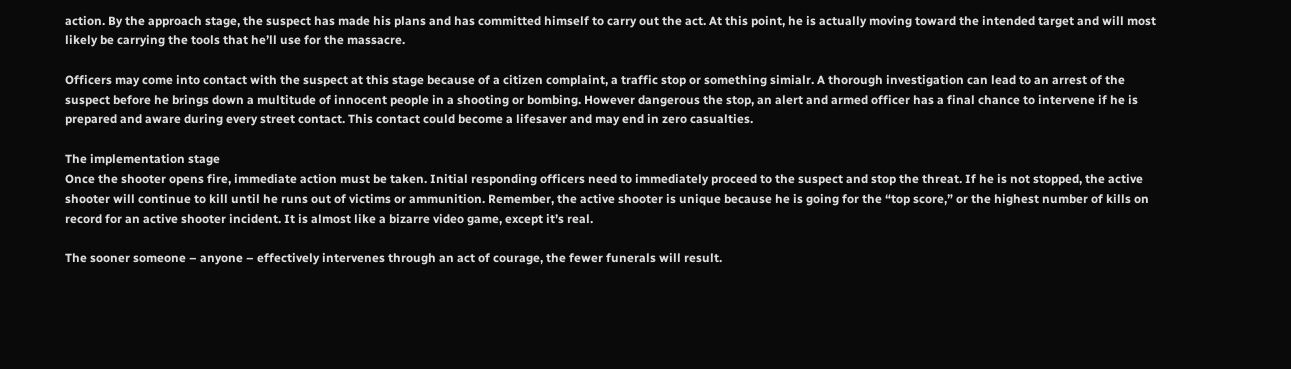action. By the approach stage, the suspect has made his plans and has committed himself to carry out the act. At this point, he is actually moving toward the intended target and will most likely be carrying the tools that he’ll use for the massacre.

Officers may come into contact with the suspect at this stage because of a citizen complaint, a traffic stop or something simialr. A thorough investigation can lead to an arrest of the suspect before he brings down a multitude of innocent people in a shooting or bombing. However dangerous the stop, an alert and armed officer has a final chance to intervene if he is prepared and aware during every street contact. This contact could become a lifesaver and may end in zero casualties.

The implementation stage
Once the shooter opens fire, immediate action must be taken. Initial responding officers need to immediately proceed to the suspect and stop the threat. If he is not stopped, the active shooter will continue to kill until he runs out of victims or ammunition. Remember, the active shooter is unique because he is going for the “top score,” or the highest number of kills on record for an active shooter incident. It is almost like a bizarre video game, except it’s real.

The sooner someone – anyone – effectively intervenes through an act of courage, the fewer funerals will result.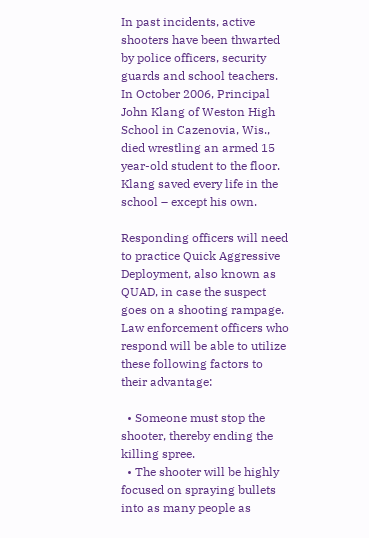In past incidents, active shooters have been thwarted by police officers, security guards and school teachers. In October 2006, Principal John Klang of Weston High School in Cazenovia, Wis., died wrestling an armed 15 year-old student to the floor. Klang saved every life in the school – except his own.

Responding officers will need to practice Quick Aggressive Deployment, also known as QUAD, in case the suspect goes on a shooting rampage. Law enforcement officers who respond will be able to utilize these following factors to their advantage:

  • Someone must stop the shooter, thereby ending the killing spree.
  • The shooter will be highly focused on spraying bullets into as many people as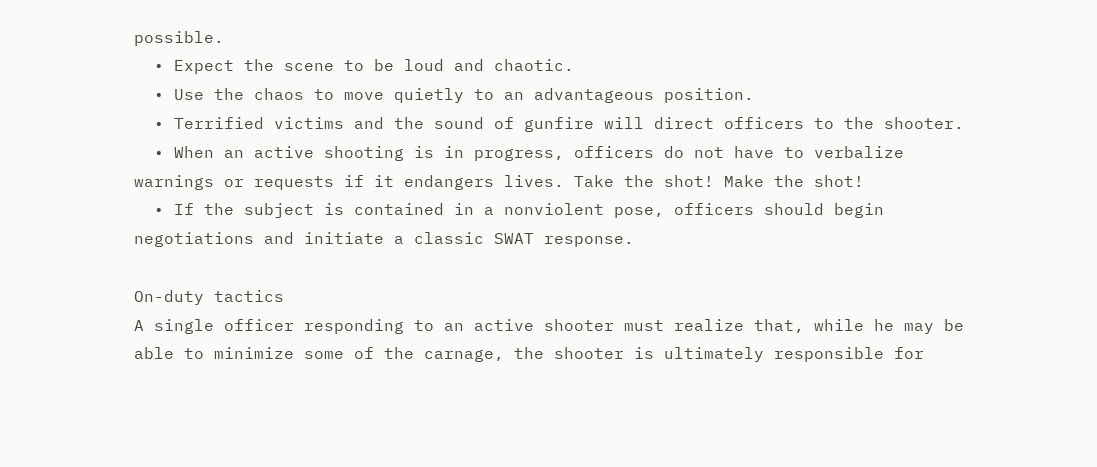possible.
  • Expect the scene to be loud and chaotic.
  • Use the chaos to move quietly to an advantageous position.
  • Terrified victims and the sound of gunfire will direct officers to the shooter.
  • When an active shooting is in progress, officers do not have to verbalize warnings or requests if it endangers lives. Take the shot! Make the shot!
  • If the subject is contained in a nonviolent pose, officers should begin negotiations and initiate a classic SWAT response.

On-duty tactics
A single officer responding to an active shooter must realize that, while he may be able to minimize some of the carnage, the shooter is ultimately responsible for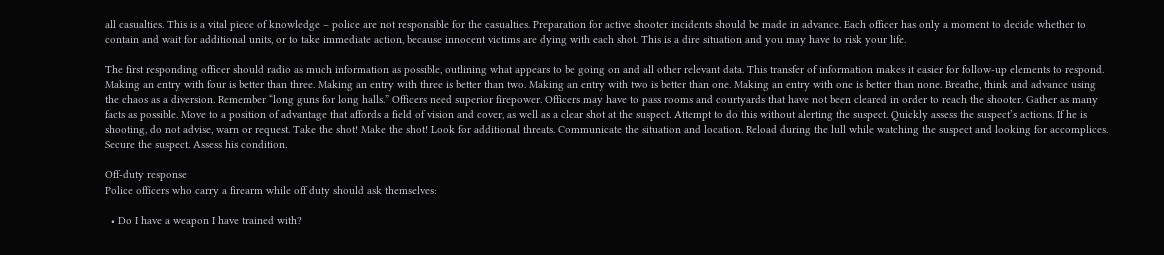all casualties. This is a vital piece of knowledge – police are not responsible for the casualties. Preparation for active shooter incidents should be made in advance. Each officer has only a moment to decide whether to contain and wait for additional units, or to take immediate action, because innocent victims are dying with each shot. This is a dire situation and you may have to risk your life.

The first responding officer should radio as much information as possible, outlining what appears to be going on and all other relevant data. This transfer of information makes it easier for follow-up elements to respond. Making an entry with four is better than three. Making an entry with three is better than two. Making an entry with two is better than one. Making an entry with one is better than none. Breathe, think and advance using the chaos as a diversion. Remember “long guns for long halls.” Officers need superior firepower. Officers may have to pass rooms and courtyards that have not been cleared in order to reach the shooter. Gather as many facts as possible. Move to a position of advantage that affords a field of vision and cover, as well as a clear shot at the suspect. Attempt to do this without alerting the suspect. Quickly assess the suspect’s actions. If he is shooting, do not advise, warn or request. Take the shot! Make the shot! Look for additional threats. Communicate the situation and location. Reload during the lull while watching the suspect and looking for accomplices. Secure the suspect. Assess his condition.

Off-duty response
Police officers who carry a firearm while off duty should ask themselves:

  • Do I have a weapon I have trained with?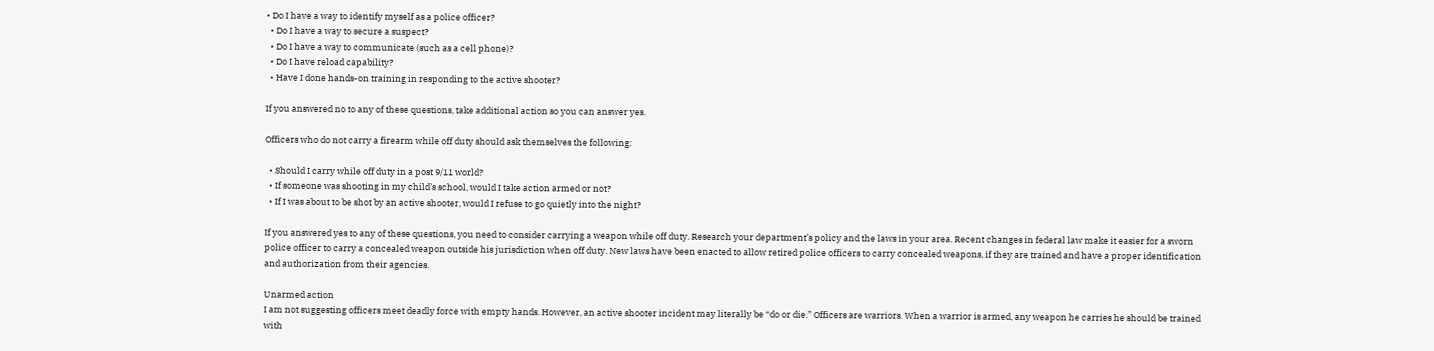• Do I have a way to identify myself as a police officer?
  • Do I have a way to secure a suspect?
  • Do I have a way to communicate (such as a cell phone)?
  • Do I have reload capability?
  • Have I done hands-on training in responding to the active shooter?

If you answered no to any of these questions, take additional action so you can answer yes.

Officers who do not carry a firearm while off duty should ask themselves the following:

  • Should I carry while off duty in a post 9/11 world?
  • If someone was shooting in my child’s school, would I take action armed or not?
  • If I was about to be shot by an active shooter, would I refuse to go quietly into the night?

If you answered yes to any of these questions, you need to consider carrying a weapon while off duty. Research your department’s policy and the laws in your area. Recent changes in federal law make it easier for a sworn police officer to carry a concealed weapon outside his jurisdiction when off duty. New laws have been enacted to allow retired police officers to carry concealed weapons, if they are trained and have a proper identification and authorization from their agencies.

Unarmed action
I am not suggesting officers meet deadly force with empty hands. However, an active shooter incident may literally be “do or die.” Officers are warriors. When a warrior is armed, any weapon he carries he should be trained with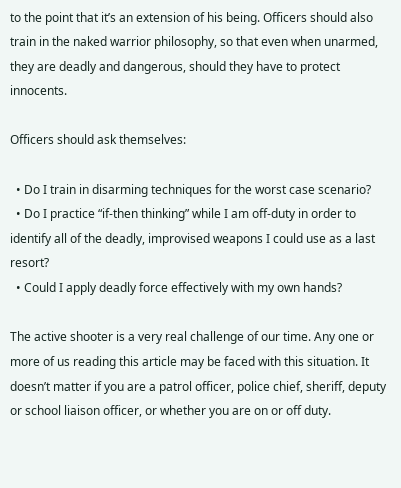to the point that it’s an extension of his being. Officers should also train in the naked warrior philosophy, so that even when unarmed, they are deadly and dangerous, should they have to protect innocents.

Officers should ask themselves:

  • Do I train in disarming techniques for the worst case scenario?
  • Do I practice “if-then thinking” while I am off-duty in order to identify all of the deadly, improvised weapons I could use as a last resort?
  • Could I apply deadly force effectively with my own hands?

The active shooter is a very real challenge of our time. Any one or more of us reading this article may be faced with this situation. It doesn’t matter if you are a patrol officer, police chief, sheriff, deputy or school liaison officer, or whether you are on or off duty.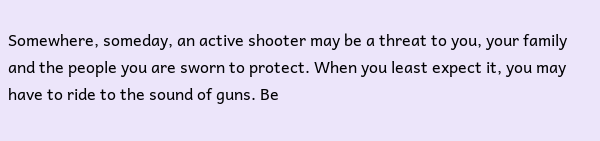Somewhere, someday, an active shooter may be a threat to you, your family and the people you are sworn to protect. When you least expect it, you may have to ride to the sound of guns. Be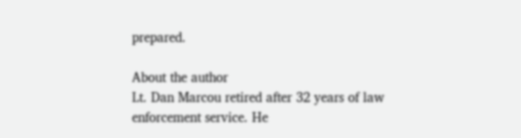prepared.

About the author
Lt. Dan Marcou retired after 32 years of law enforcement service. He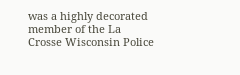was a highly decorated member of the La Crosse Wisconsin Police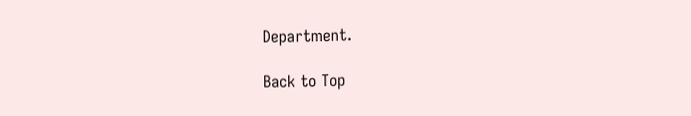Department.

Back to Top